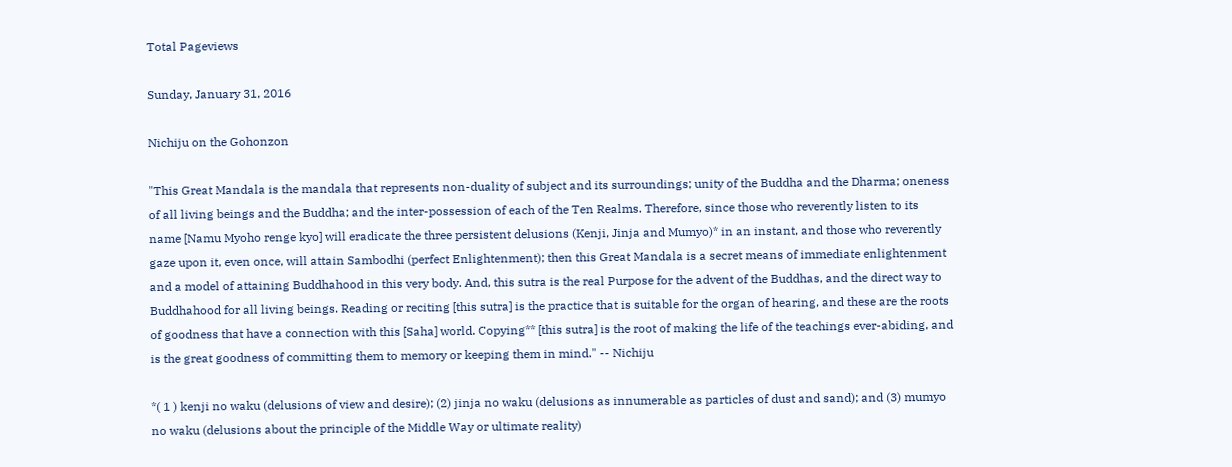Total Pageviews

Sunday, January 31, 2016

Nichiju on the Gohonzon

"This Great Mandala is the mandala that represents non-duality of subject and its surroundings; unity of the Buddha and the Dharma; oneness of all living beings and the Buddha; and the inter-possession of each of the Ten Realms. Therefore, since those who reverently listen to its name [Namu Myoho renge kyo] will eradicate the three persistent delusions (Kenji, Jinja and Mumyo)* in an instant, and those who reverently gaze upon it, even once, will attain Sambodhi (perfect Enlightenment); then this Great Mandala is a secret means of immediate enlightenment and a model of attaining Buddhahood in this very body. And, this sutra is the real Purpose for the advent of the Buddhas, and the direct way to Buddhahood for all living beings. Reading or reciting [this sutra] is the practice that is suitable for the organ of hearing, and these are the roots of goodness that have a connection with this [Saha] world. Copying** [this sutra] is the root of making the life of the teachings ever-abiding, and is the great goodness of committing them to memory or keeping them in mind." -- Nichiju

*( 1 ) kenji no waku (delusions of view and desire); (2) jinja no waku (delusions as innumerable as particles of dust and sand); and (3) mumyo no waku (delusions about the principle of the Middle Way or ultimate reality)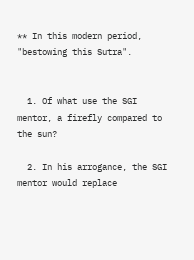** In this modern period, "bestowing this Sutra".


  1. Of what use the SGI mentor, a firefly compared to the sun?

  2. In his arrogance, the SGI mentor would replace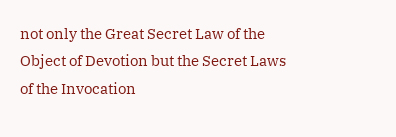not only the Great Secret Law of the Object of Devotion but the Secret Laws of the Invocation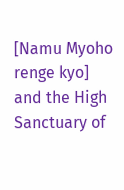[Namu Myoho renge kyo] and the High Sanctuary of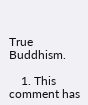True Buddhism.

    1. This comment has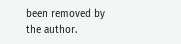been removed by the author.